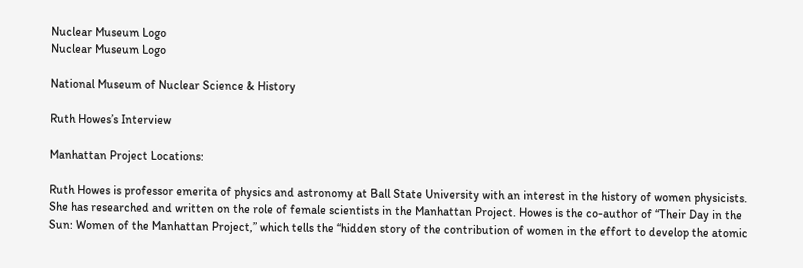Nuclear Museum Logo
Nuclear Museum Logo

National Museum of Nuclear Science & History

Ruth Howes’s Interview

Manhattan Project Locations:

Ruth Howes is professor emerita of physics and astronomy at Ball State University with an interest in the history of women physicists. She has researched and written on the role of female scientists in the Manhattan Project. Howes is the co-author of “Their Day in the Sun: Women of the Manhattan Project,” which tells the “hidden story of the contribution of women in the effort to develop the atomic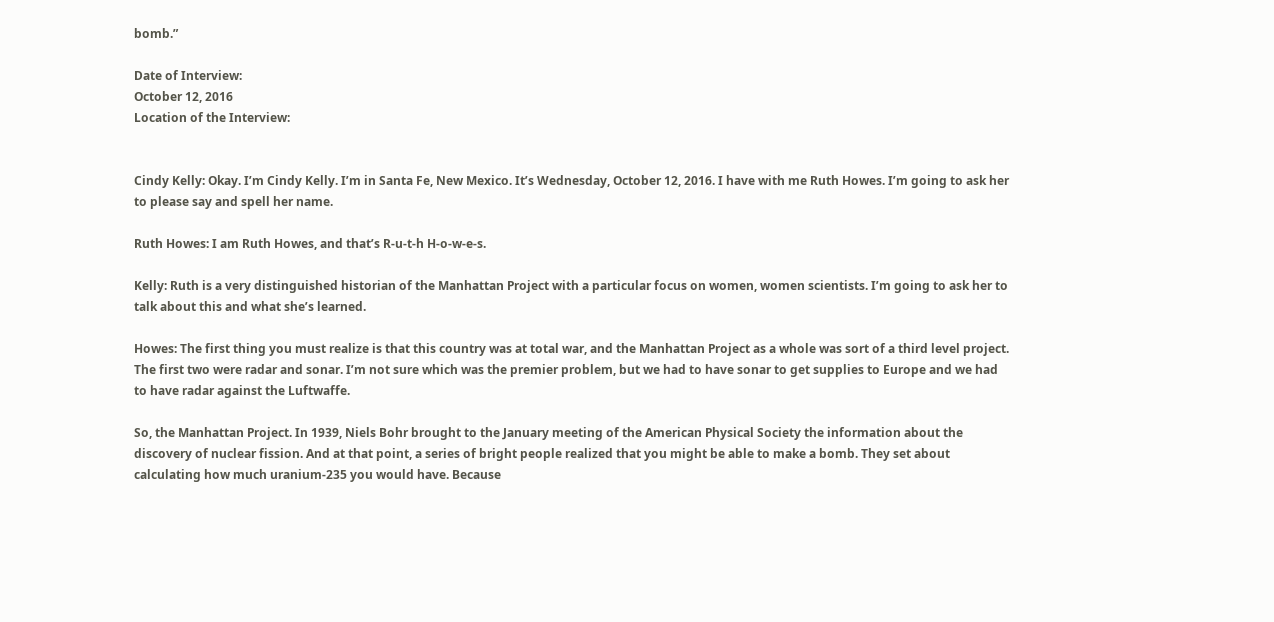bomb.”

Date of Interview:
October 12, 2016
Location of the Interview:


Cindy Kelly: Okay. I’m Cindy Kelly. I’m in Santa Fe, New Mexico. It’s Wednesday, October 12, 2016. I have with me Ruth Howes. I’m going to ask her to please say and spell her name.

Ruth Howes: I am Ruth Howes, and that’s R-u-t-h H-o-w-e-s.

Kelly: Ruth is a very distinguished historian of the Manhattan Project with a particular focus on women, women scientists. I’m going to ask her to talk about this and what she’s learned.

Howes: The first thing you must realize is that this country was at total war, and the Manhattan Project as a whole was sort of a third level project. The first two were radar and sonar. I’m not sure which was the premier problem, but we had to have sonar to get supplies to Europe and we had to have radar against the Luftwaffe.

So, the Manhattan Project. In 1939, Niels Bohr brought to the January meeting of the American Physical Society the information about the discovery of nuclear fission. And at that point, a series of bright people realized that you might be able to make a bomb. They set about calculating how much uranium-235 you would have. Because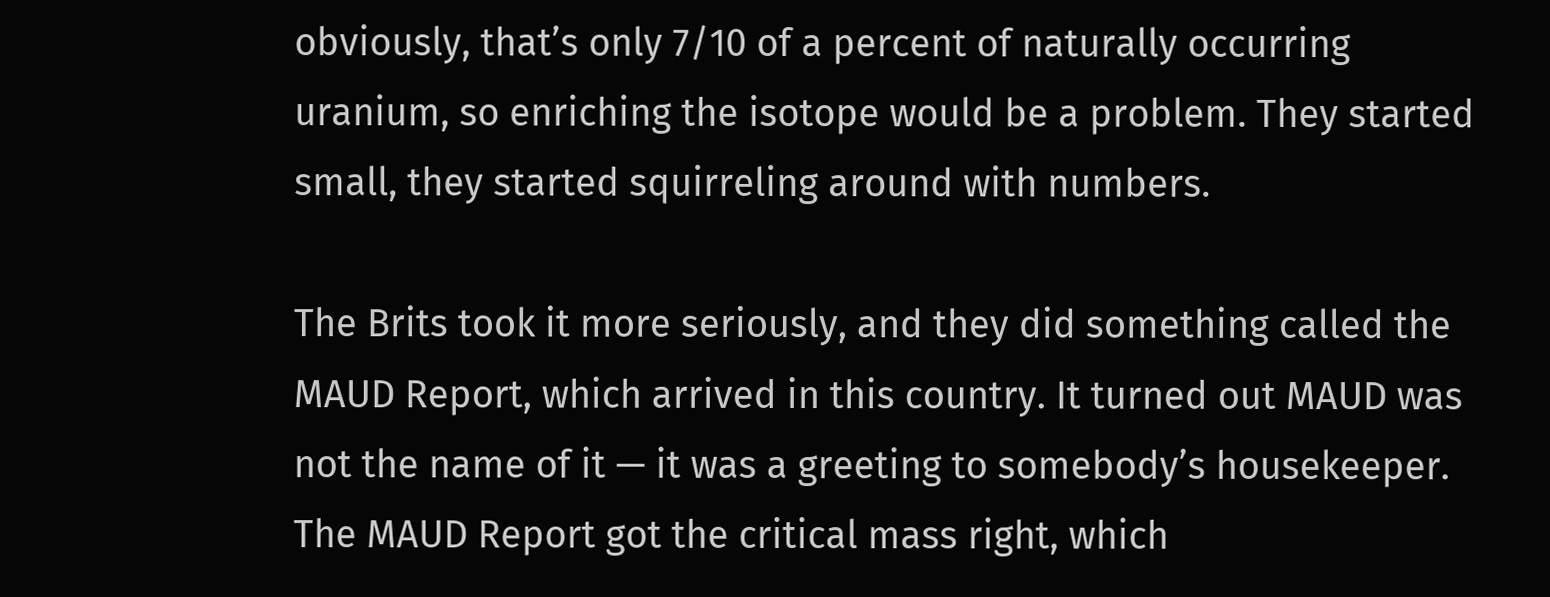obviously, that’s only 7/10 of a percent of naturally occurring uranium, so enriching the isotope would be a problem. They started small, they started squirreling around with numbers.

The Brits took it more seriously, and they did something called the MAUD Report, which arrived in this country. It turned out MAUD was not the name of it — it was a greeting to somebody’s housekeeper. The MAUD Report got the critical mass right, which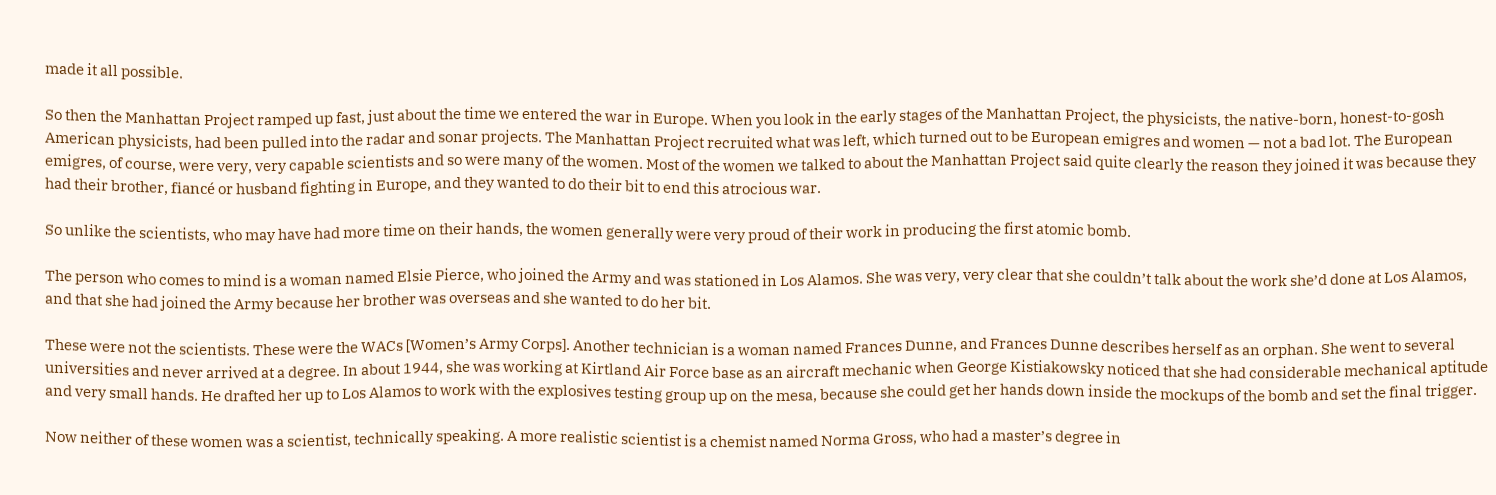made it all possible.

So then the Manhattan Project ramped up fast, just about the time we entered the war in Europe. When you look in the early stages of the Manhattan Project, the physicists, the native-born, honest-to-gosh American physicists, had been pulled into the radar and sonar projects. The Manhattan Project recruited what was left, which turned out to be European emigres and women — not a bad lot. The European emigres, of course, were very, very capable scientists and so were many of the women. Most of the women we talked to about the Manhattan Project said quite clearly the reason they joined it was because they had their brother, fiancé or husband fighting in Europe, and they wanted to do their bit to end this atrocious war.

So unlike the scientists, who may have had more time on their hands, the women generally were very proud of their work in producing the first atomic bomb.

The person who comes to mind is a woman named Elsie Pierce, who joined the Army and was stationed in Los Alamos. She was very, very clear that she couldn’t talk about the work she’d done at Los Alamos, and that she had joined the Army because her brother was overseas and she wanted to do her bit.

These were not the scientists. These were the WACs [Women’s Army Corps]. Another technician is a woman named Frances Dunne, and Frances Dunne describes herself as an orphan. She went to several universities and never arrived at a degree. In about 1944, she was working at Kirtland Air Force base as an aircraft mechanic when George Kistiakowsky noticed that she had considerable mechanical aptitude and very small hands. He drafted her up to Los Alamos to work with the explosives testing group up on the mesa, because she could get her hands down inside the mockups of the bomb and set the final trigger.

Now neither of these women was a scientist, technically speaking. A more realistic scientist is a chemist named Norma Gross, who had a master’s degree in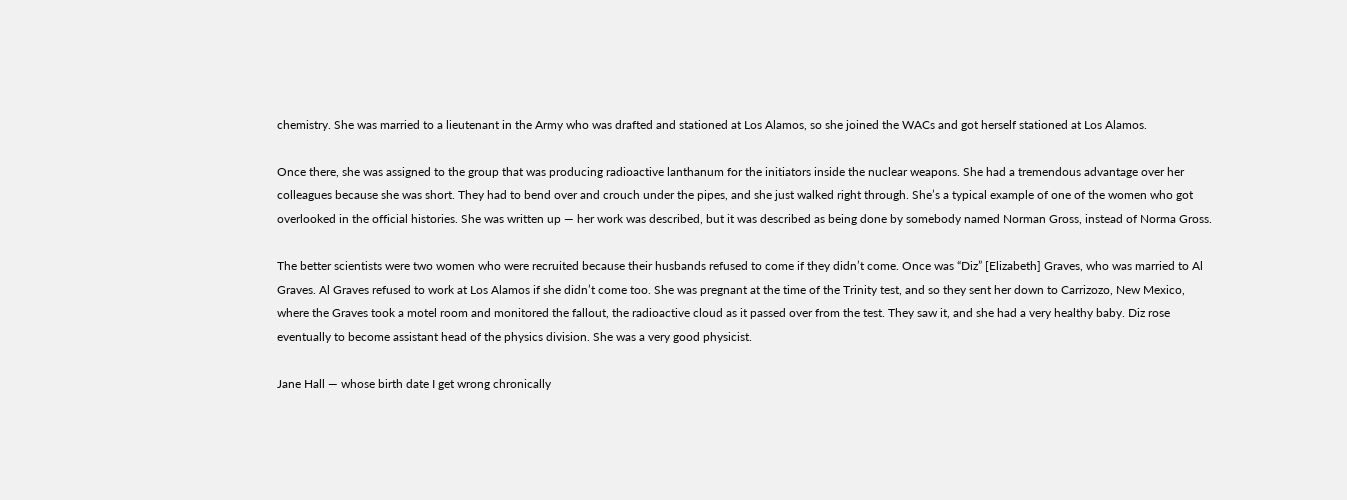chemistry. She was married to a lieutenant in the Army who was drafted and stationed at Los Alamos, so she joined the WACs and got herself stationed at Los Alamos.

Once there, she was assigned to the group that was producing radioactive lanthanum for the initiators inside the nuclear weapons. She had a tremendous advantage over her colleagues because she was short. They had to bend over and crouch under the pipes, and she just walked right through. She’s a typical example of one of the women who got overlooked in the official histories. She was written up — her work was described, but it was described as being done by somebody named Norman Gross, instead of Norma Gross.

The better scientists were two women who were recruited because their husbands refused to come if they didn’t come. Once was “Diz” [Elizabeth] Graves, who was married to Al Graves. Al Graves refused to work at Los Alamos if she didn’t come too. She was pregnant at the time of the Trinity test, and so they sent her down to Carrizozo, New Mexico, where the Graves took a motel room and monitored the fallout, the radioactive cloud as it passed over from the test. They saw it, and she had a very healthy baby. Diz rose eventually to become assistant head of the physics division. She was a very good physicist.

Jane Hall — whose birth date I get wrong chronically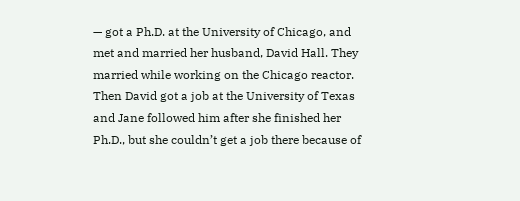— got a Ph.D. at the University of Chicago, and met and married her husband, David Hall. They married while working on the Chicago reactor. Then David got a job at the University of Texas and Jane followed him after she finished her Ph.D., but she couldn’t get a job there because of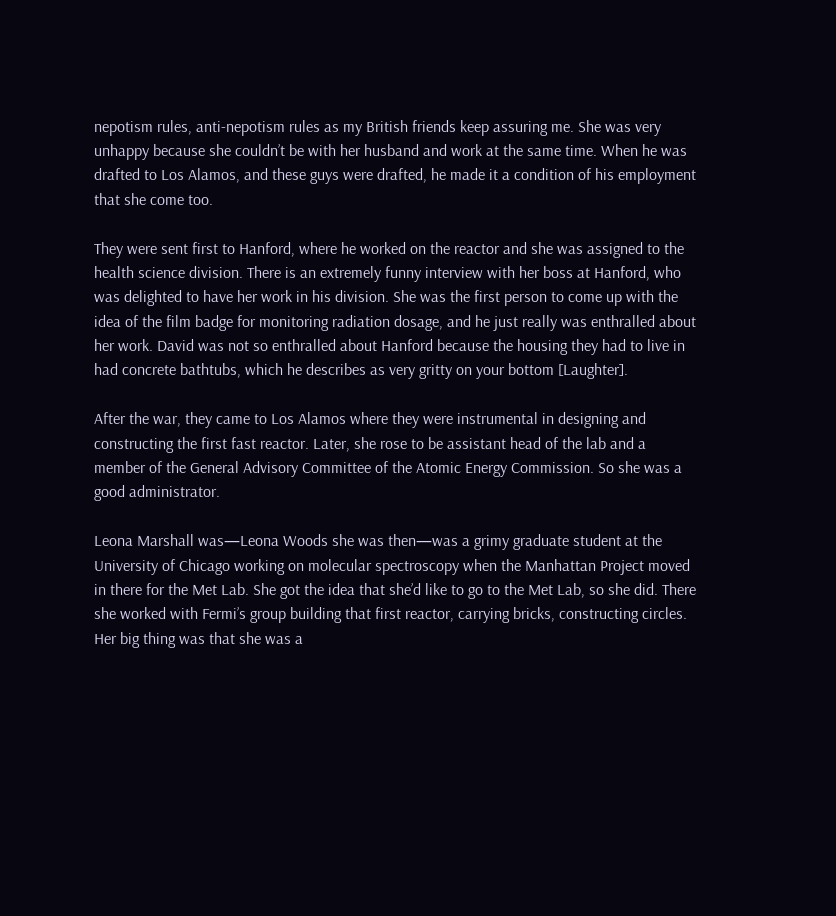nepotism rules, anti-nepotism rules as my British friends keep assuring me. She was very unhappy because she couldn’t be with her husband and work at the same time. When he was drafted to Los Alamos, and these guys were drafted, he made it a condition of his employment that she come too.

They were sent first to Hanford, where he worked on the reactor and she was assigned to the health science division. There is an extremely funny interview with her boss at Hanford, who was delighted to have her work in his division. She was the first person to come up with the idea of the film badge for monitoring radiation dosage, and he just really was enthralled about her work. David was not so enthralled about Hanford because the housing they had to live in had concrete bathtubs, which he describes as very gritty on your bottom [Laughter].

After the war, they came to Los Alamos where they were instrumental in designing and constructing the first fast reactor. Later, she rose to be assistant head of the lab and a member of the General Advisory Committee of the Atomic Energy Commission. So she was a good administrator.

Leona Marshall was—Leona Woods she was then—was a grimy graduate student at the University of Chicago working on molecular spectroscopy when the Manhattan Project moved in there for the Met Lab. She got the idea that she’d like to go to the Met Lab, so she did. There she worked with Fermi’s group building that first reactor, carrying bricks, constructing circles. Her big thing was that she was a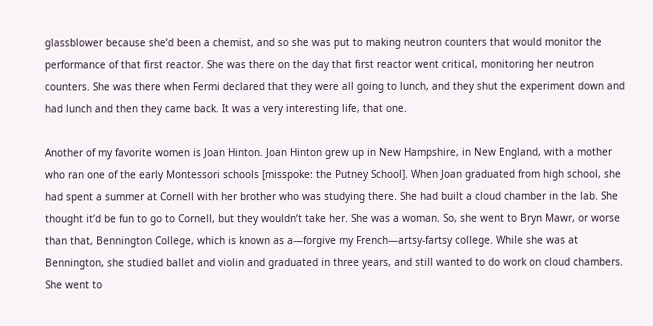glassblower because she’d been a chemist, and so she was put to making neutron counters that would monitor the performance of that first reactor. She was there on the day that first reactor went critical, monitoring her neutron counters. She was there when Fermi declared that they were all going to lunch, and they shut the experiment down and had lunch and then they came back. It was a very interesting life, that one.

Another of my favorite women is Joan Hinton. Joan Hinton grew up in New Hampshire, in New England, with a mother who ran one of the early Montessori schools [misspoke: the Putney School]. When Joan graduated from high school, she had spent a summer at Cornell with her brother who was studying there. She had built a cloud chamber in the lab. She thought it’d be fun to go to Cornell, but they wouldn’t take her. She was a woman. So, she went to Bryn Mawr, or worse than that, Bennington College, which is known as a—forgive my French—artsy-fartsy college. While she was at Bennington, she studied ballet and violin and graduated in three years, and still wanted to do work on cloud chambers. She went to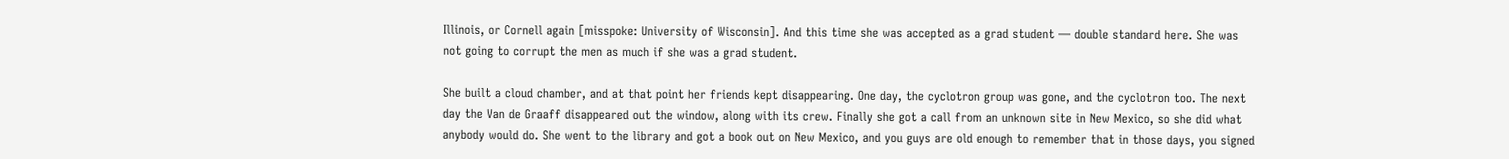Illinois, or Cornell again [misspoke: University of Wisconsin]. And this time she was accepted as a grad student — double standard here. She was not going to corrupt the men as much if she was a grad student.

She built a cloud chamber, and at that point her friends kept disappearing. One day, the cyclotron group was gone, and the cyclotron too. The next day the Van de Graaff disappeared out the window, along with its crew. Finally she got a call from an unknown site in New Mexico, so she did what anybody would do. She went to the library and got a book out on New Mexico, and you guys are old enough to remember that in those days, you signed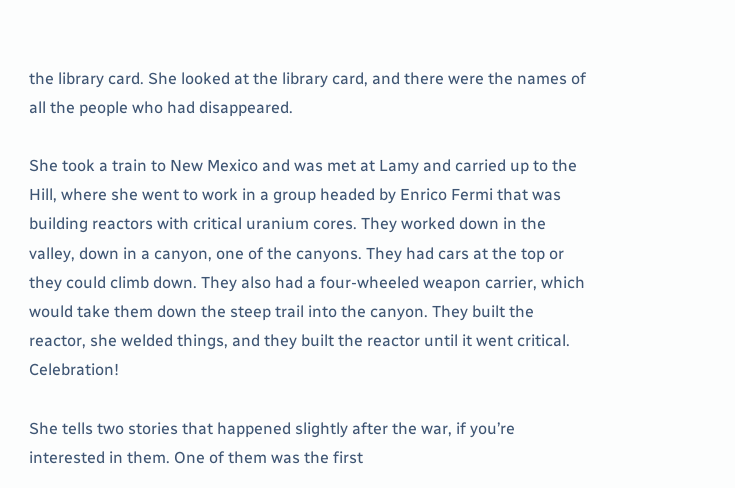the library card. She looked at the library card, and there were the names of all the people who had disappeared.

She took a train to New Mexico and was met at Lamy and carried up to the Hill, where she went to work in a group headed by Enrico Fermi that was building reactors with critical uranium cores. They worked down in the valley, down in a canyon, one of the canyons. They had cars at the top or they could climb down. They also had a four-wheeled weapon carrier, which would take them down the steep trail into the canyon. They built the reactor, she welded things, and they built the reactor until it went critical. Celebration!

She tells two stories that happened slightly after the war, if you’re interested in them. One of them was the first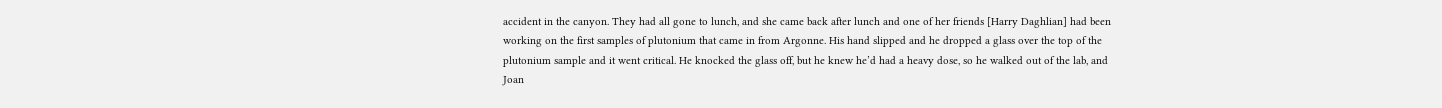accident in the canyon. They had all gone to lunch, and she came back after lunch and one of her friends [Harry Daghlian] had been working on the first samples of plutonium that came in from Argonne. His hand slipped and he dropped a glass over the top of the plutonium sample and it went critical. He knocked the glass off, but he knew he’d had a heavy dose, so he walked out of the lab, and Joan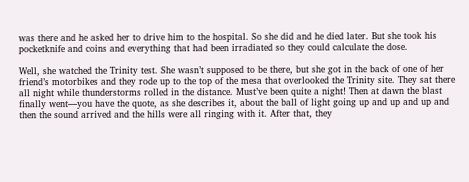was there and he asked her to drive him to the hospital. So she did and he died later. But she took his pocketknife and coins and everything that had been irradiated so they could calculate the dose.

Well, she watched the Trinity test. She wasn’t supposed to be there, but she got in the back of one of her friend’s motorbikes and they rode up to the top of the mesa that overlooked the Trinity site. They sat there all night while thunderstorms rolled in the distance. Must’ve been quite a night! Then at dawn the blast finally went—you have the quote, as she describes it, about the ball of light going up and up and up and then the sound arrived and the hills were all ringing with it. After that, they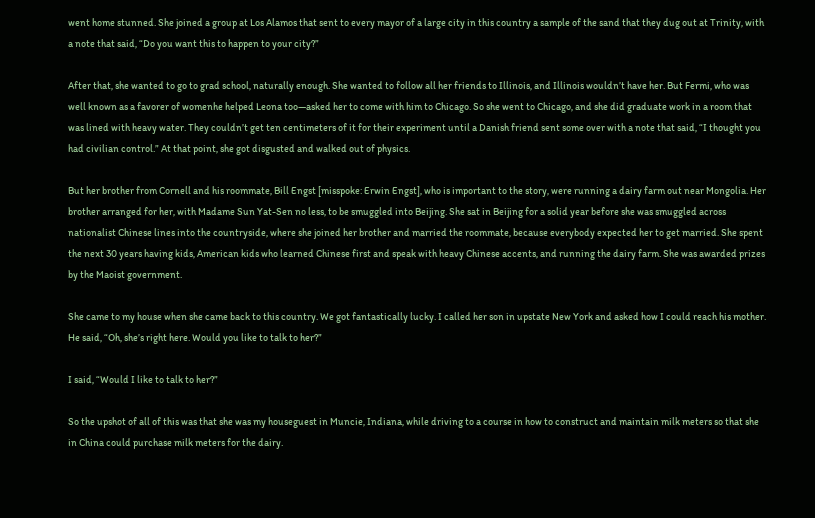went home stunned. She joined a group at Los Alamos that sent to every mayor of a large city in this country a sample of the sand that they dug out at Trinity, with a note that said, “Do you want this to happen to your city?”

After that, she wanted to go to grad school, naturally enough. She wanted to follow all her friends to Illinois, and Illinois wouldn’t have her. But Fermi, who was well known as a favorer of womenhe helped Leona too—asked her to come with him to Chicago. So she went to Chicago, and she did graduate work in a room that was lined with heavy water. They couldn’t get ten centimeters of it for their experiment until a Danish friend sent some over with a note that said, “I thought you had civilian control.” At that point, she got disgusted and walked out of physics.

But her brother from Cornell and his roommate, Bill Engst [misspoke: Erwin Engst], who is important to the story, were running a dairy farm out near Mongolia. Her brother arranged for her, with Madame Sun Yat-Sen no less, to be smuggled into Beijing. She sat in Beijing for a solid year before she was smuggled across nationalist Chinese lines into the countryside, where she joined her brother and married the roommate, because everybody expected her to get married. She spent the next 30 years having kids, American kids who learned Chinese first and speak with heavy Chinese accents, and running the dairy farm. She was awarded prizes by the Maoist government.

She came to my house when she came back to this country. We got fantastically lucky. I called her son in upstate New York and asked how I could reach his mother. He said, “Oh, she’s right here. Would you like to talk to her?”

I said, “Would I like to talk to her?”

So the upshot of all of this was that she was my houseguest in Muncie, Indiana, while driving to a course in how to construct and maintain milk meters so that she in China could purchase milk meters for the dairy.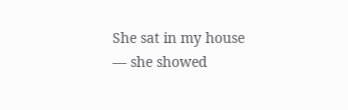She sat in my house — she showed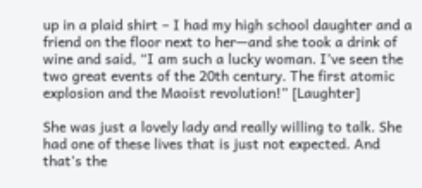up in a plaid shirt – I had my high school daughter and a friend on the floor next to her—and she took a drink of wine and said, “I am such a lucky woman. I’ve seen the two great events of the 20th century. The first atomic explosion and the Maoist revolution!” [Laughter]

She was just a lovely lady and really willing to talk. She had one of these lives that is just not expected. And that’s the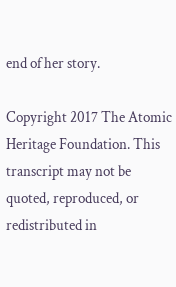end of her story.

Copyright 2017 The Atomic Heritage Foundation. This transcript may not be quoted, reproduced, or redistributed in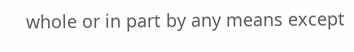whole or in part by any means except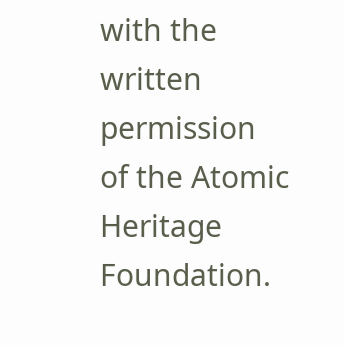with the written permission of the Atomic Heritage Foundation.